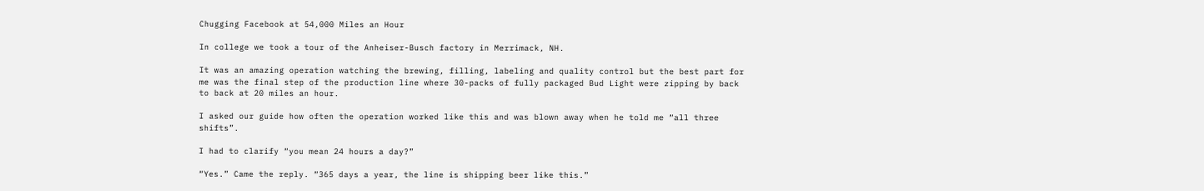Chugging Facebook at 54,000 Miles an Hour

In college we took a tour of the Anheiser-Busch factory in Merrimack, NH.

It was an amazing operation watching the brewing, filling, labeling and quality control but the best part for me was the final step of the production line where 30-packs of fully packaged Bud Light were zipping by back to back at 20 miles an hour.

I asked our guide how often the operation worked like this and was blown away when he told me “all three shifts”.

I had to clarify “you mean 24 hours a day?”

“Yes.” Came the reply. “365 days a year, the line is shipping beer like this.”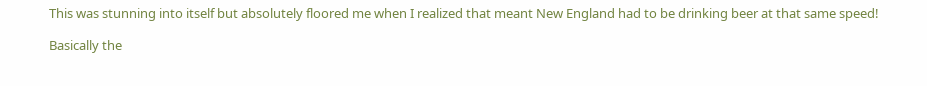This was stunning into itself but absolutely floored me when I realized that meant New England had to be drinking beer at that same speed!

Basically the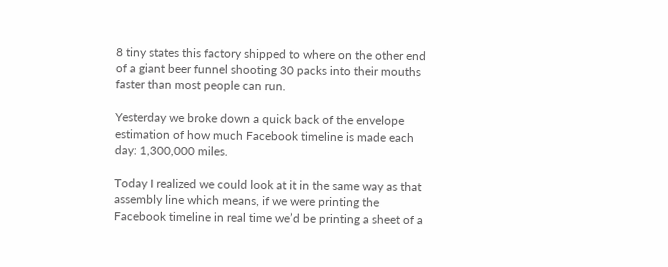8 tiny states this factory shipped to where on the other end of a giant beer funnel shooting 30 packs into their mouths faster than most people can run.

Yesterday we broke down a quick back of the envelope estimation of how much Facebook timeline is made each day: 1,300,000 miles.

Today I realized we could look at it in the same way as that assembly line which means, if we were printing the Facebook timeline in real time we’d be printing a sheet of a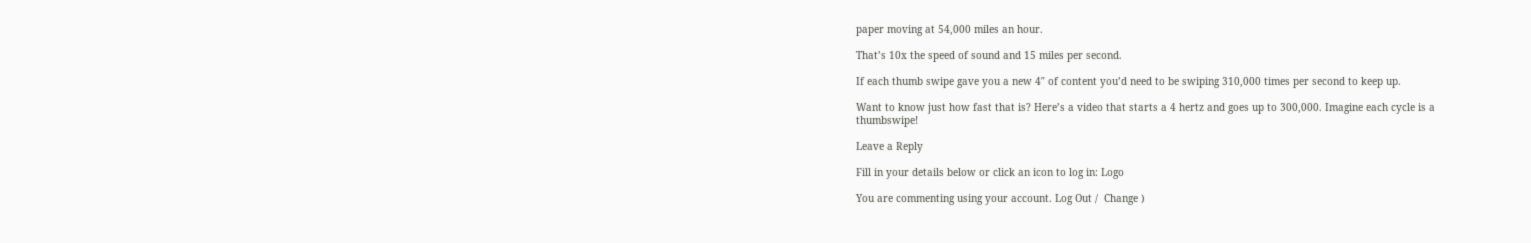paper moving at 54,000 miles an hour.

That’s 10x the speed of sound and 15 miles per second.

If each thumb swipe gave you a new 4″ of content you’d need to be swiping 310,000 times per second to keep up.

Want to know just how fast that is? Here’s a video that starts a 4 hertz and goes up to 300,000. Imagine each cycle is a thumbswipe!

Leave a Reply

Fill in your details below or click an icon to log in: Logo

You are commenting using your account. Log Out /  Change )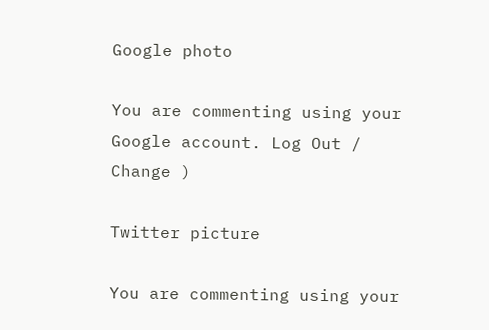Google photo

You are commenting using your Google account. Log Out /  Change )

Twitter picture

You are commenting using your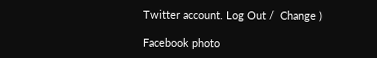Twitter account. Log Out /  Change )

Facebook photo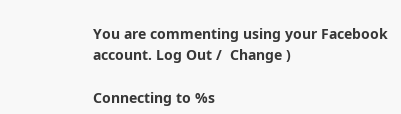You are commenting using your Facebook account. Log Out /  Change )

Connecting to %s